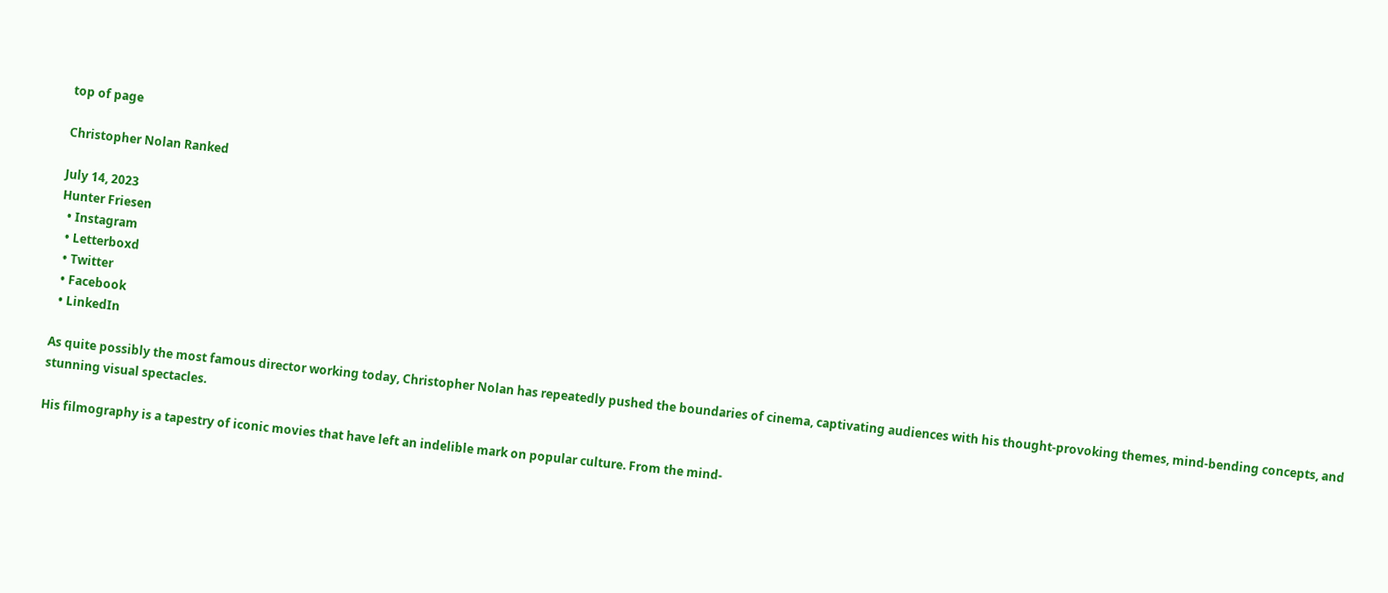top of page

Christopher Nolan Ranked

July 14, 2023
Hunter Friesen
  • Instagram
  • Letterboxd
  • Twitter
  • Facebook
  • LinkedIn

As quite possibly the most famous director working today, Christopher Nolan has repeatedly pushed the boundaries of cinema, captivating audiences with his thought-provoking themes, mind-bending concepts, and stunning visual spectacles.

His filmography is a tapestry of iconic movies that have left an indelible mark on popular culture. From the mind-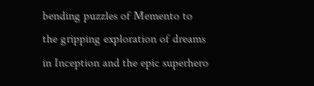bending puzzles of Memento to the gripping exploration of dreams in Inception and the epic superhero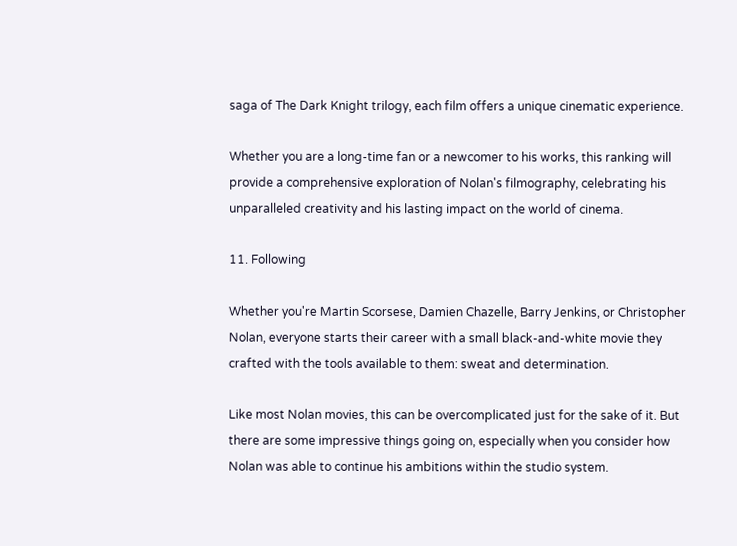saga of The Dark Knight trilogy, each film offers a unique cinematic experience.

Whether you are a long-time fan or a newcomer to his works, this ranking will provide a comprehensive exploration of Nolan's filmography, celebrating his unparalleled creativity and his lasting impact on the world of cinema.

11. Following

Whether you're Martin Scorsese, Damien Chazelle, Barry Jenkins, or Christopher Nolan, everyone starts their career with a small black-and-white movie they crafted with the tools available to them: sweat and determination.

Like most Nolan movies, this can be overcomplicated just for the sake of it. But there are some impressive things going on, especially when you consider how Nolan was able to continue his ambitions within the studio system.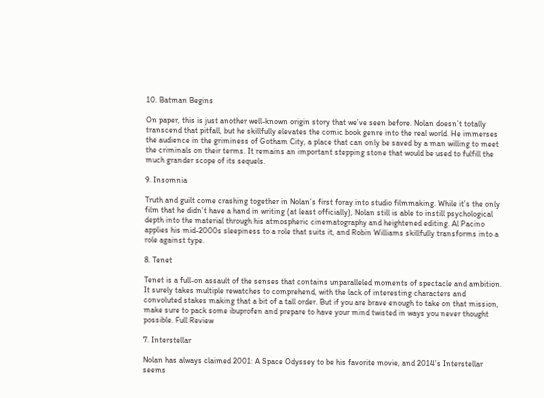10. Batman Begins

On paper, this is just another well-known origin story that we’ve seen before. Nolan doesn’t totally transcend that pitfall, but he skillfully elevates the comic book genre into the real world. He immerses the audience in the griminess of Gotham City, a place that can only be saved by a man willing to meet the criminals on their terms. It remains an important stepping stone that would be used to fulfill the much grander scope of its sequels.

9. Insomnia

Truth and guilt come crashing together in Nolan’s first foray into studio filmmaking. While it’s the only film that he didn’t have a hand in writing (at least officially), Nolan still is able to instill psychological depth into the material through his atmospheric cinematography and heightened editing. Al Pacino applies his mid-2000s sleepiness to a role that suits it, and Robin Williams skillfully transforms into a role against type.

8. Tenet

Tenet is a full-on assault of the senses that contains unparalleled moments of spectacle and ambition. It surely takes multiple rewatches to comprehend, with the lack of interesting characters and convoluted stakes making that a bit of a tall order. But if you are brave enough to take on that mission, make sure to pack some ibuprofen and prepare to have your mind twisted in ways you never thought possible. Full Review

7. Interstellar

Nolan has always claimed 2001: A Space Odyssey to be his favorite movie, and 2014’s Interstellar seems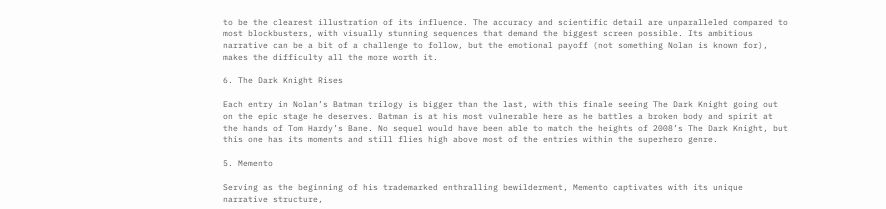to be the clearest illustration of its influence. The accuracy and scientific detail are unparalleled compared to most blockbusters, with visually stunning sequences that demand the biggest screen possible. Its ambitious narrative can be a bit of a challenge to follow, but the emotional payoff (not something Nolan is known for), makes the difficulty all the more worth it.

6. The Dark Knight Rises

Each entry in Nolan’s Batman trilogy is bigger than the last, with this finale seeing The Dark Knight going out on the epic stage he deserves. Batman is at his most vulnerable here as he battles a broken body and spirit at the hands of Tom Hardy’s Bane. No sequel would have been able to match the heights of 2008’s The Dark Knight, but this one has its moments and still flies high above most of the entries within the superhero genre.

5. Memento

Serving as the beginning of his trademarked enthralling bewilderment, Memento captivates with its unique narrative structure,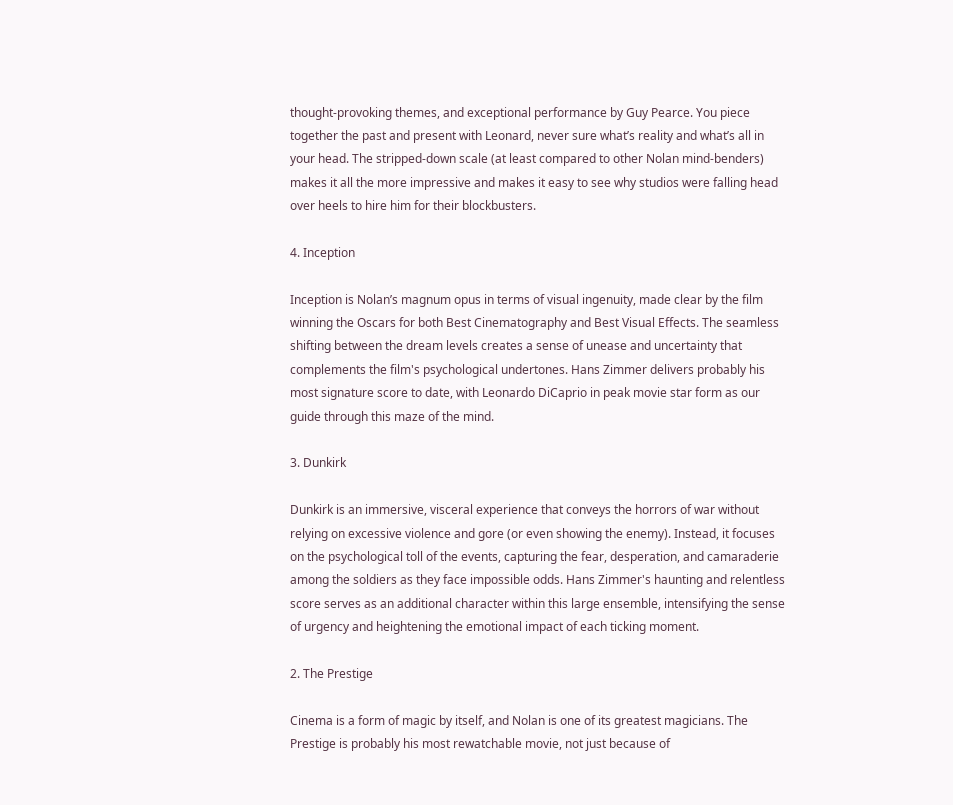thought-provoking themes, and exceptional performance by Guy Pearce. You piece together the past and present with Leonard, never sure what’s reality and what’s all in your head. The stripped-down scale (at least compared to other Nolan mind-benders) makes it all the more impressive and makes it easy to see why studios were falling head over heels to hire him for their blockbusters.

4. Inception

Inception is Nolan’s magnum opus in terms of visual ingenuity, made clear by the film winning the Oscars for both Best Cinematography and Best Visual Effects. The seamless shifting between the dream levels creates a sense of unease and uncertainty that complements the film's psychological undertones. Hans Zimmer delivers probably his most signature score to date, with Leonardo DiCaprio in peak movie star form as our guide through this maze of the mind.

3. Dunkirk

Dunkirk is an immersive, visceral experience that conveys the horrors of war without relying on excessive violence and gore (or even showing the enemy). Instead, it focuses on the psychological toll of the events, capturing the fear, desperation, and camaraderie among the soldiers as they face impossible odds. Hans Zimmer's haunting and relentless score serves as an additional character within this large ensemble, intensifying the sense of urgency and heightening the emotional impact of each ticking moment.

2. The Prestige

Cinema is a form of magic by itself, and Nolan is one of its greatest magicians. The Prestige is probably his most rewatchable movie, not just because of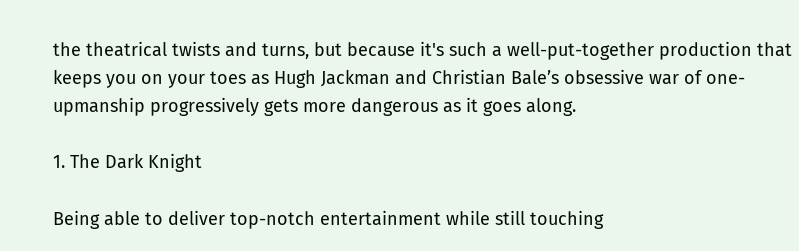the theatrical twists and turns, but because it's such a well-put-together production that keeps you on your toes as Hugh Jackman and Christian Bale’s obsessive war of one-upmanship progressively gets more dangerous as it goes along.

1. The Dark Knight

Being able to deliver top-notch entertainment while still touching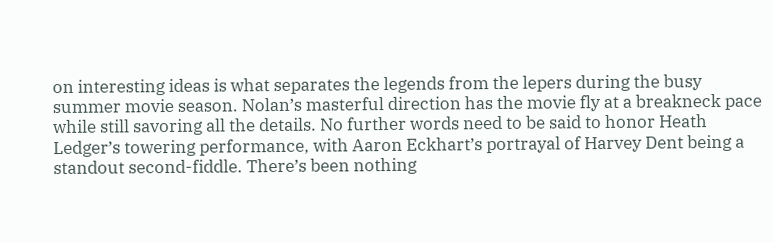on interesting ideas is what separates the legends from the lepers during the busy summer movie season. Nolan’s masterful direction has the movie fly at a breakneck pace while still savoring all the details. No further words need to be said to honor Heath Ledger’s towering performance, with Aaron Eckhart’s portrayal of Harvey Dent being a standout second-fiddle. There’s been nothing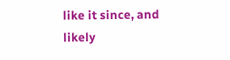like it since, and likely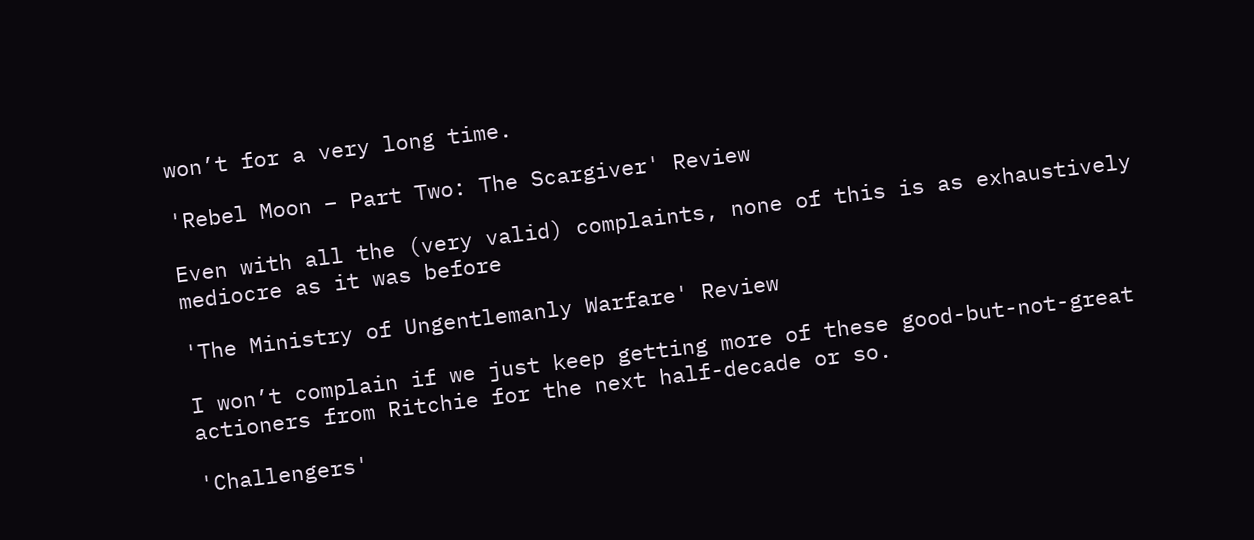won’t for a very long time.

'Rebel Moon – Part Two: The Scargiver' Review

Even with all the (very valid) complaints, none of this is as exhaustively mediocre as it was before

'The Ministry of Ungentlemanly Warfare' Review

I won’t complain if we just keep getting more of these good-but-not-great actioners from Ritchie for the next half-decade or so.

'Challengers'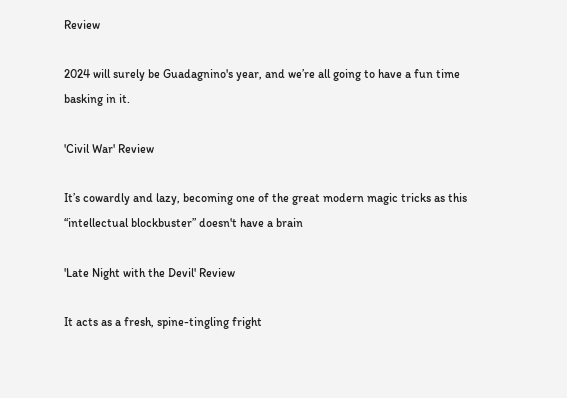Review

2024 will surely be Guadagnino's year, and we’re all going to have a fun time basking in it.

'Civil War' Review

It’s cowardly and lazy, becoming one of the great modern magic tricks as this “intellectual blockbuster” doesn't have a brain

'Late Night with the Devil' Review

It acts as a fresh, spine-tingling fright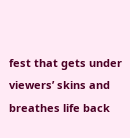fest that gets under viewers’ skins and breathes life back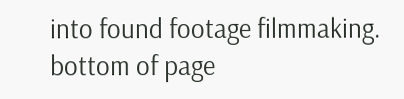into found footage filmmaking.
bottom of page